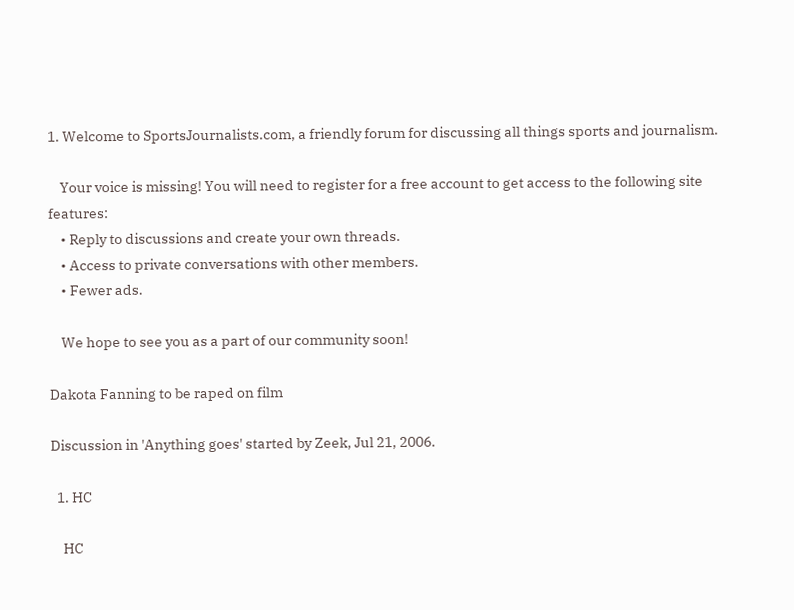1. Welcome to SportsJournalists.com, a friendly forum for discussing all things sports and journalism.

    Your voice is missing! You will need to register for a free account to get access to the following site features:
    • Reply to discussions and create your own threads.
    • Access to private conversations with other members.
    • Fewer ads.

    We hope to see you as a part of our community soon!

Dakota Fanning to be raped on film

Discussion in 'Anything goes' started by Zeek, Jul 21, 2006.

  1. HC

    HC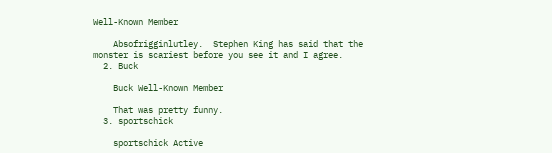Well-Known Member

    Absofrigginlutley.  Stephen King has said that the monster is scariest before you see it and I agree.
  2. Buck

    Buck Well-Known Member

    That was pretty funny.
  3. sportschick

    sportschick Active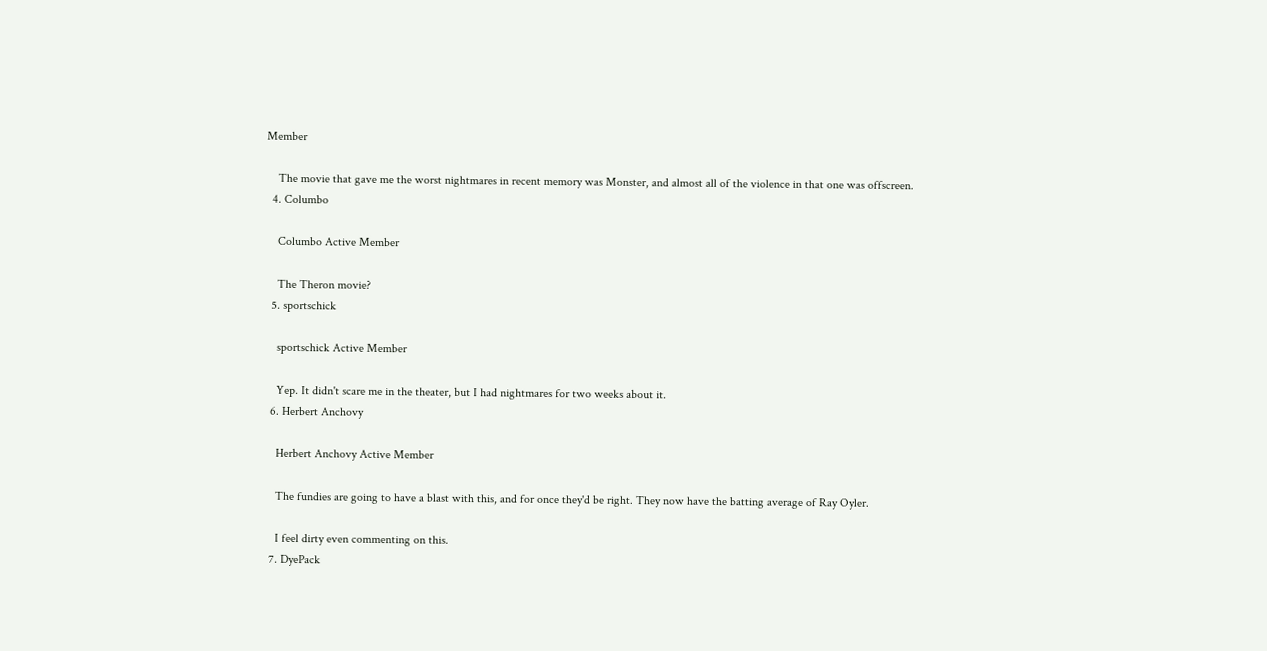Member

    The movie that gave me the worst nightmares in recent memory was Monster, and almost all of the violence in that one was offscreen.
  4. Columbo

    Columbo Active Member

    The Theron movie?
  5. sportschick

    sportschick Active Member

    Yep. It didn't scare me in the theater, but I had nightmares for two weeks about it.
  6. Herbert Anchovy

    Herbert Anchovy Active Member

    The fundies are going to have a blast with this, and for once they'd be right. They now have the batting average of Ray Oyler.

    I feel dirty even commenting on this.
  7. DyePack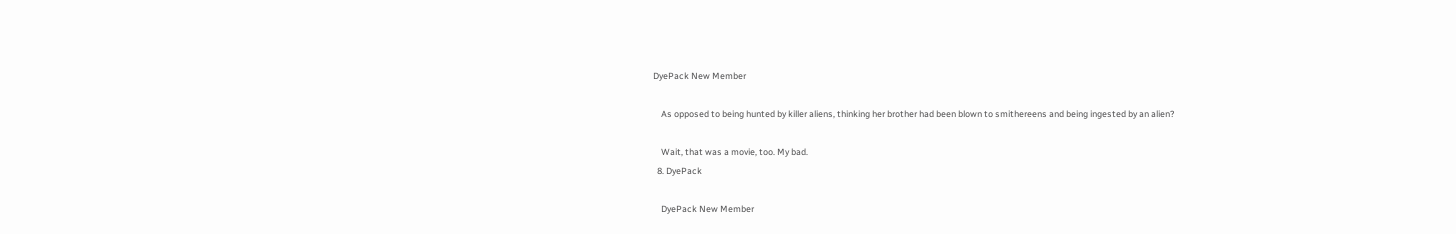DyePack New Member

    As opposed to being hunted by killer aliens, thinking her brother had been blown to smithereens and being ingested by an alien?

    Wait, that was a movie, too. My bad.
  8. DyePack

    DyePack New Member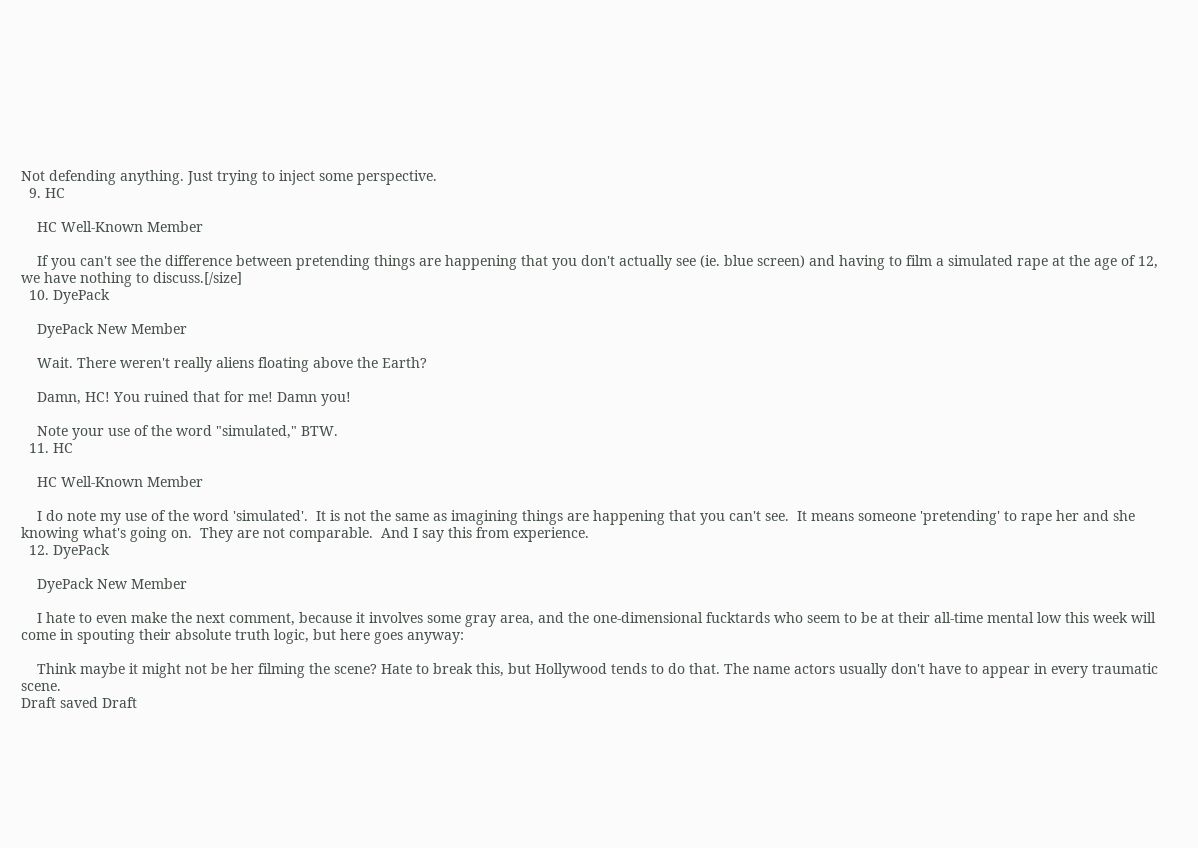Not defending anything. Just trying to inject some perspective.
  9. HC

    HC Well-Known Member

    If you can't see the difference between pretending things are happening that you don't actually see (ie. blue screen) and having to film a simulated rape at the age of 12, we have nothing to discuss.[/size]
  10. DyePack

    DyePack New Member

    Wait. There weren't really aliens floating above the Earth?

    Damn, HC! You ruined that for me! Damn you!

    Note your use of the word "simulated," BTW.
  11. HC

    HC Well-Known Member

    I do note my use of the word 'simulated'.  It is not the same as imagining things are happening that you can't see.  It means someone 'pretending' to rape her and she knowing what's going on.  They are not comparable.  And I say this from experience.
  12. DyePack

    DyePack New Member

    I hate to even make the next comment, because it involves some gray area, and the one-dimensional fucktards who seem to be at their all-time mental low this week will come in spouting their absolute truth logic, but here goes anyway:

    Think maybe it might not be her filming the scene? Hate to break this, but Hollywood tends to do that. The name actors usually don't have to appear in every traumatic scene.
Draft saved Draft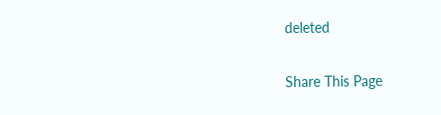deleted

Share This Page